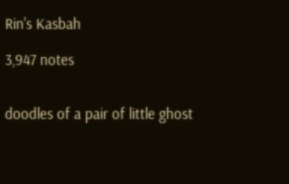Rin's Kasbah

3,947 notes


doodles of a pair of little ghost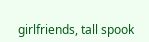girlfriends, tall spook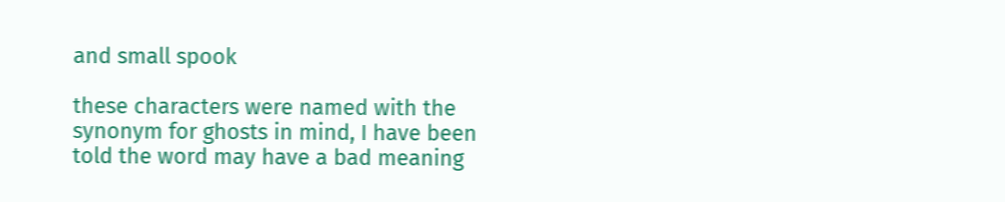and small spook

these characters were named with the synonym for ghosts in mind, I have been told the word may have a bad meaning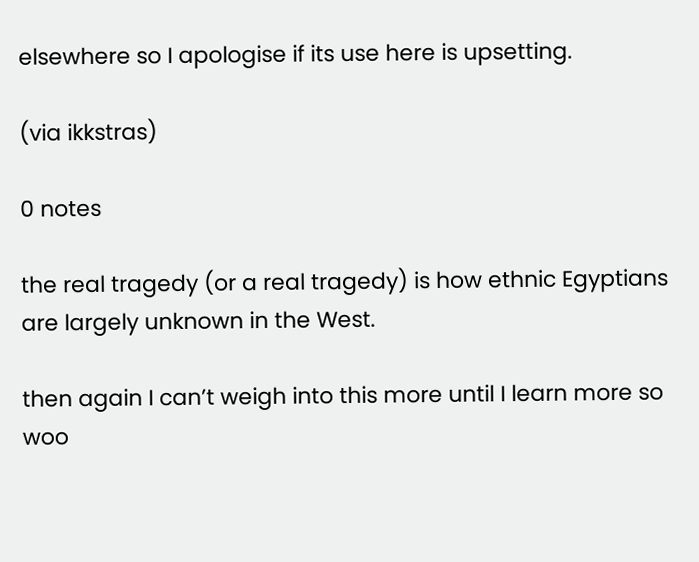elsewhere so I apologise if its use here is upsetting.

(via ikkstras)

0 notes

the real tragedy (or a real tragedy) is how ethnic Egyptians are largely unknown in the West.

then again I can’t weigh into this more until I learn more so woo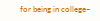for being in college~